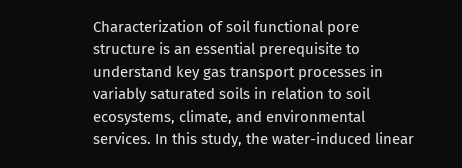Characterization of soil functional pore structure is an essential prerequisite to understand key gas transport processes in variably saturated soils in relation to soil ecosystems, climate, and environmental services. In this study, the water-induced linear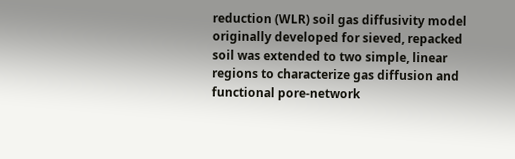reduction (WLR) soil gas diffusivity model originally developed for sieved, repacked soil was extended to two simple, linear regions to characterize gas diffusion and functional pore-network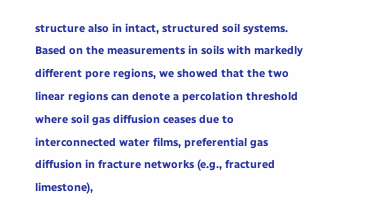structure also in intact, structured soil systems. Based on the measurements in soils with markedly different pore regions, we showed that the two linear regions can denote a percolation threshold where soil gas diffusion ceases due to interconnected water films, preferential gas diffusion in fracture networks (e.g., fractured limestone),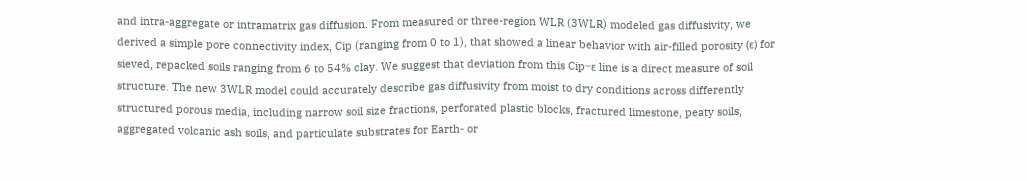and intra-aggregate or intramatrix gas diffusion. From measured or three-region WLR (3WLR) modeled gas diffusivity, we derived a simple pore connectivity index, Cip (ranging from 0 to 1), that showed a linear behavior with air-filled porosity (ε) for sieved, repacked soils ranging from 6 to 54% clay. We suggest that deviation from this Cip‒ε line is a direct measure of soil structure. The new 3WLR model could accurately describe gas diffusivity from moist to dry conditions across differently structured porous media, including narrow soil size fractions, perforated plastic blocks, fractured limestone, peaty soils, aggregated volcanic ash soils, and particulate substrates for Earth- or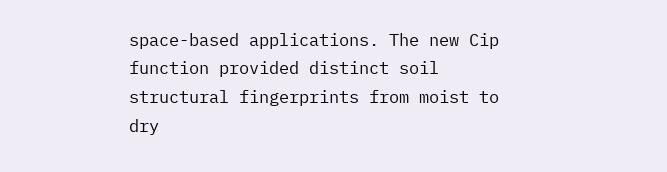space-based applications. The new Cip function provided distinct soil structural fingerprints from moist to dry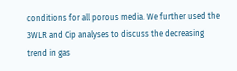conditions for all porous media. We further used the 3WLR and Cip analyses to discuss the decreasing trend in gas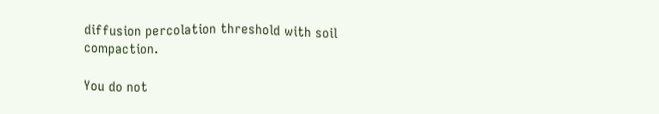diffusion percolation threshold with soil compaction.

You do not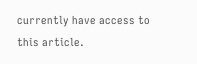currently have access to this article.